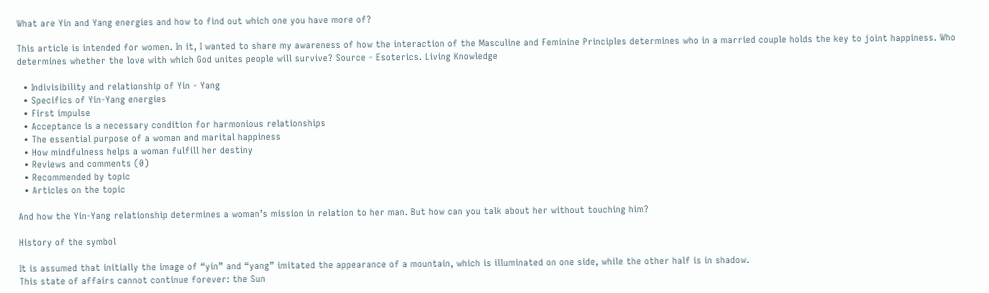What are Yin and Yang energies and how to find out which one you have more of?

This article is intended for women. In it, I wanted to share my awareness of how the interaction of the Masculine and Feminine Principles determines who in a married couple holds the key to joint happiness. Who determines whether the love with which God unites people will survive? Source - Esoterics. Living Knowledge

  • Indivisibility and relationship of Yin - Yang
  • Specifics of Yin-Yang energies
  • First impulse
  • Acceptance is a necessary condition for harmonious relationships
  • The essential purpose of a woman and marital happiness
  • How mindfulness helps a woman fulfill her destiny
  • Reviews and comments (0)
  • Recommended by topic
  • Articles on the topic

And how the Yin-Yang relationship determines a woman’s mission in relation to her man. But how can you talk about her without touching him?

History of the symbol

It is assumed that initially the image of “yin” and “yang” imitated the appearance of a mountain, which is illuminated on one side, while the other half is in shadow.
This state of affairs cannot continue forever: the Sun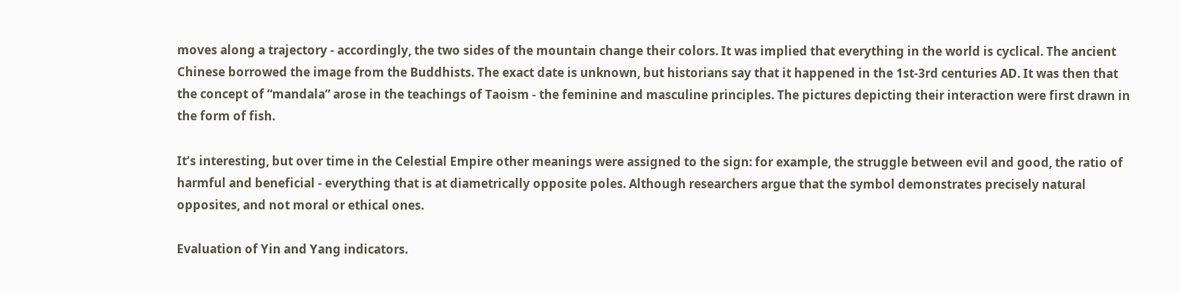moves along a trajectory - accordingly, the two sides of the mountain change their colors. It was implied that everything in the world is cyclical. The ancient Chinese borrowed the image from the Buddhists. The exact date is unknown, but historians say that it happened in the 1st-3rd centuries AD. It was then that the concept of “mandala” arose in the teachings of Taoism - the feminine and masculine principles. The pictures depicting their interaction were first drawn in the form of fish.

It’s interesting, but over time in the Celestial Empire other meanings were assigned to the sign: for example, the struggle between evil and good, the ratio of harmful and beneficial - everything that is at diametrically opposite poles. Although researchers argue that the symbol demonstrates precisely natural opposites, and not moral or ethical ones.

Evaluation of Yin and Yang indicators.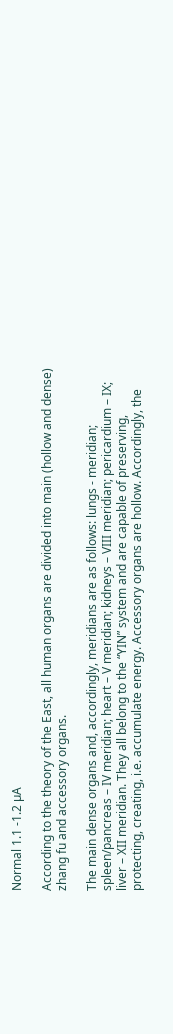Normal 1.1 -1.2 µA

According to the theory of the East, all human organs are divided into main (hollow and dense) zhang fu and accessory organs.

The main dense organs and, accordingly, meridians are as follows: lungs - meridian; spleen/pancreas – IV meridian; heart – V meridian; kidneys – VIII meridian; pericardium – IX; liver – XII meridian. They all belong to the “YIN” system and are capable of preserving, protecting, creating, i.e. accumulate energy. Accessory organs are hollow. Accordingly, the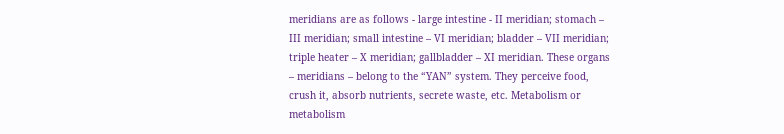meridians are as follows - large intestine - II meridian; stomach – III meridian; small intestine – VI meridian; bladder – VII meridian; triple heater – X meridian; gallbladder – XI meridian. These organs – meridians – belong to the “YAN” system. They perceive food, crush it, absorb nutrients, secrete waste, etc. Metabolism or metabolism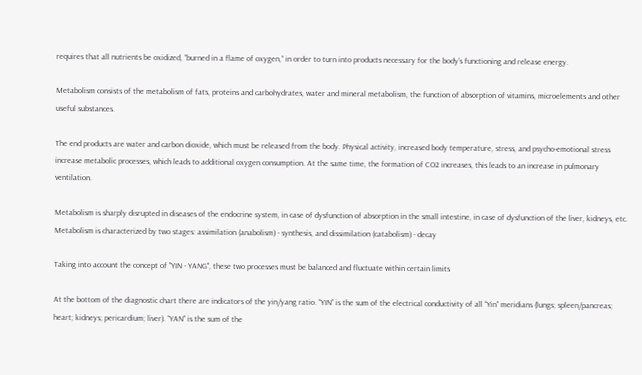requires that all nutrients be oxidized, “burned in a flame of oxygen,” in order to turn into products necessary for the body’s functioning and release energy.

Metabolism consists of the metabolism of fats, proteins and carbohydrates, water and mineral metabolism, the function of absorption of vitamins, microelements and other useful substances.

The end products are water and carbon dioxide, which must be released from the body. Physical activity, increased body temperature, stress, and psycho-emotional stress increase metabolic processes, which leads to additional oxygen consumption. At the same time, the formation of CO2 increases, this leads to an increase in pulmonary ventilation.

Metabolism is sharply disrupted in diseases of the endocrine system, in case of dysfunction of absorption in the small intestine, in case of dysfunction of the liver, kidneys, etc. Metabolism is characterized by two stages: assimilation (anabolism) - synthesis, and dissimilation (catabolism) - decay

Taking into account the concept of "YIN - YANG", these two processes must be balanced and fluctuate within certain limits

At the bottom of the diagnostic chart there are indicators of the yin/yang ratio. “YIN” is the sum of the electrical conductivity of all “Yin” meridians (lungs; spleen/pancreas; heart; kidneys; pericardium; liver). “YAN” is the sum of the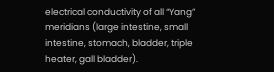electrical conductivity of all “Yang” meridians (large intestine, small intestine, stomach, bladder, triple heater, gall bladder).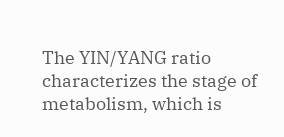The YIN/YANG ratio characterizes the stage of metabolism, which is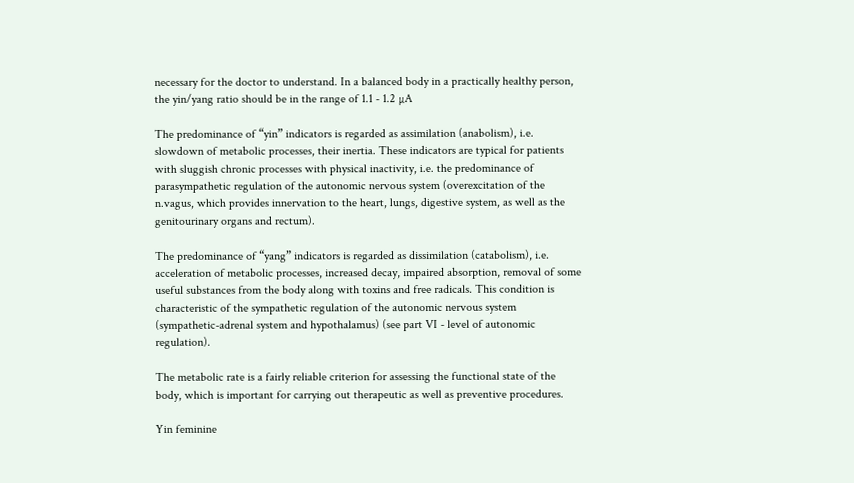necessary for the doctor to understand. In a balanced body in a practically healthy person, the yin/yang ratio should be in the range of 1.1 - 1.2 µA

The predominance of “yin” indicators is regarded as assimilation (anabolism), i.e. slowdown of metabolic processes, their inertia. These indicators are typical for patients with sluggish chronic processes with physical inactivity, i.e. the predominance of parasympathetic regulation of the autonomic nervous system (overexcitation of the n.vagus, which provides innervation to the heart, lungs, digestive system, as well as the genitourinary organs and rectum).

The predominance of “yang” indicators is regarded as dissimilation (catabolism), i.e. acceleration of metabolic processes, increased decay, impaired absorption, removal of some useful substances from the body along with toxins and free radicals. This condition is characteristic of the sympathetic regulation of the autonomic nervous system (sympathetic-adrenal system and hypothalamus) (see part VI - level of autonomic regulation).

The metabolic rate is a fairly reliable criterion for assessing the functional state of the body, which is important for carrying out therapeutic as well as preventive procedures.

Yin feminine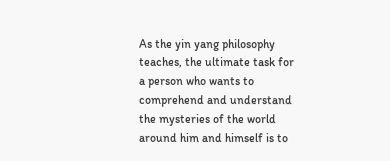As the yin yang philosophy teaches, the ultimate task for a person who wants to comprehend and understand the mysteries of the world around him and himself is to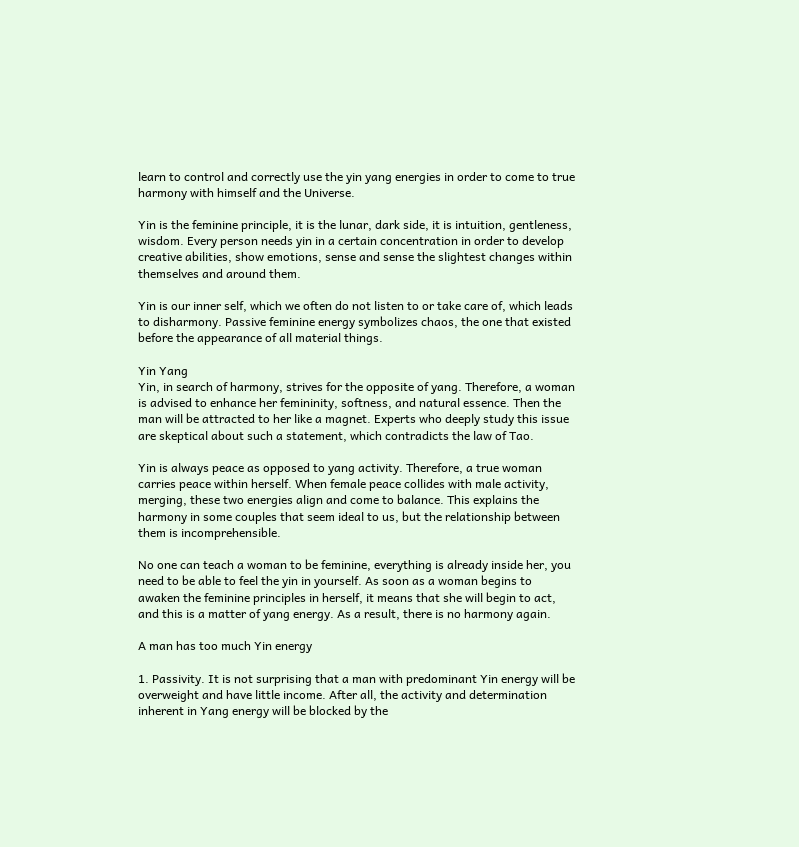learn to control and correctly use the yin yang energies in order to come to true harmony with himself and the Universe.

Yin is the feminine principle, it is the lunar, dark side, it is intuition, gentleness, wisdom. Every person needs yin in a certain concentration in order to develop creative abilities, show emotions, sense and sense the slightest changes within themselves and around them.

Yin is our inner self, which we often do not listen to or take care of, which leads to disharmony. Passive feminine energy symbolizes chaos, the one that existed before the appearance of all material things.

Yin Yang
Yin, in search of harmony, strives for the opposite of yang. Therefore, a woman is advised to enhance her femininity, softness, and natural essence. Then the man will be attracted to her like a magnet. Experts who deeply study this issue are skeptical about such a statement, which contradicts the law of Tao.

Yin is always peace as opposed to yang activity. Therefore, a true woman carries peace within herself. When female peace collides with male activity, merging, these two energies align and come to balance. This explains the harmony in some couples that seem ideal to us, but the relationship between them is incomprehensible.

No one can teach a woman to be feminine, everything is already inside her, you need to be able to feel the yin in yourself. As soon as a woman begins to awaken the feminine principles in herself, it means that she will begin to act, and this is a matter of yang energy. As a result, there is no harmony again.

A man has too much Yin energy

1. Passivity. It is not surprising that a man with predominant Yin energy will be overweight and have little income. After all, the activity and determination inherent in Yang energy will be blocked by the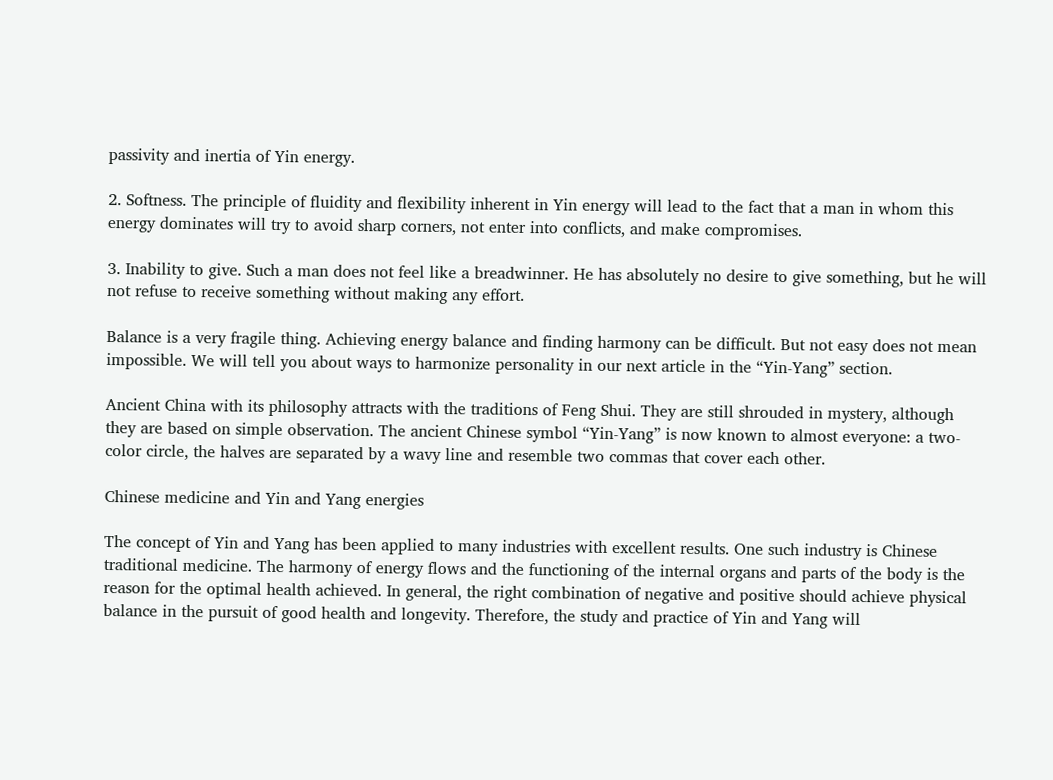passivity and inertia of Yin energy.

2. Softness. The principle of fluidity and flexibility inherent in Yin energy will lead to the fact that a man in whom this energy dominates will try to avoid sharp corners, not enter into conflicts, and make compromises.

3. Inability to give. Such a man does not feel like a breadwinner. He has absolutely no desire to give something, but he will not refuse to receive something without making any effort.

Balance is a very fragile thing. Achieving energy balance and finding harmony can be difficult. But not easy does not mean impossible. We will tell you about ways to harmonize personality in our next article in the “Yin-Yang” section.

Ancient China with its philosophy attracts with the traditions of Feng Shui. They are still shrouded in mystery, although they are based on simple observation. The ancient Chinese symbol “Yin-Yang” is now known to almost everyone: a two-color circle, the halves are separated by a wavy line and resemble two commas that cover each other.

Chinese medicine and Yin and Yang energies

The concept of Yin and Yang has been applied to many industries with excellent results. One such industry is Chinese traditional medicine. The harmony of energy flows and the functioning of the internal organs and parts of the body is the reason for the optimal health achieved. In general, the right combination of negative and positive should achieve physical balance in the pursuit of good health and longevity. Therefore, the study and practice of Yin and Yang will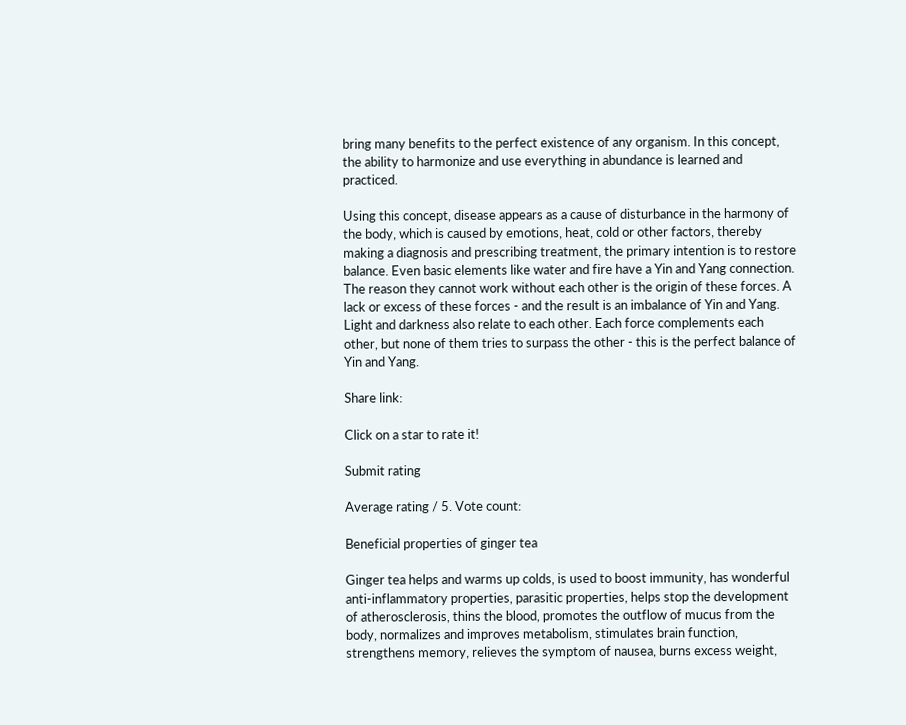bring many benefits to the perfect existence of any organism. In this concept, the ability to harmonize and use everything in abundance is learned and practiced.

Using this concept, disease appears as a cause of disturbance in the harmony of the body, which is caused by emotions, heat, cold or other factors, thereby making a diagnosis and prescribing treatment, the primary intention is to restore balance. Even basic elements like water and fire have a Yin and Yang connection. The reason they cannot work without each other is the origin of these forces. A lack or excess of these forces - and the result is an imbalance of Yin and Yang. Light and darkness also relate to each other. Each force complements each other, but none of them tries to surpass the other - this is the perfect balance of Yin and Yang.

Share link:

Click on a star to rate it!

Submit rating

Average rating / 5. Vote count:

Beneficial properties of ginger tea

Ginger tea helps and warms up colds, is used to boost immunity, has wonderful anti-inflammatory properties, parasitic properties, helps stop the development of atherosclerosis, thins the blood, promotes the outflow of mucus from the body, normalizes and improves metabolism, stimulates brain function, strengthens memory, relieves the symptom of nausea, burns excess weight,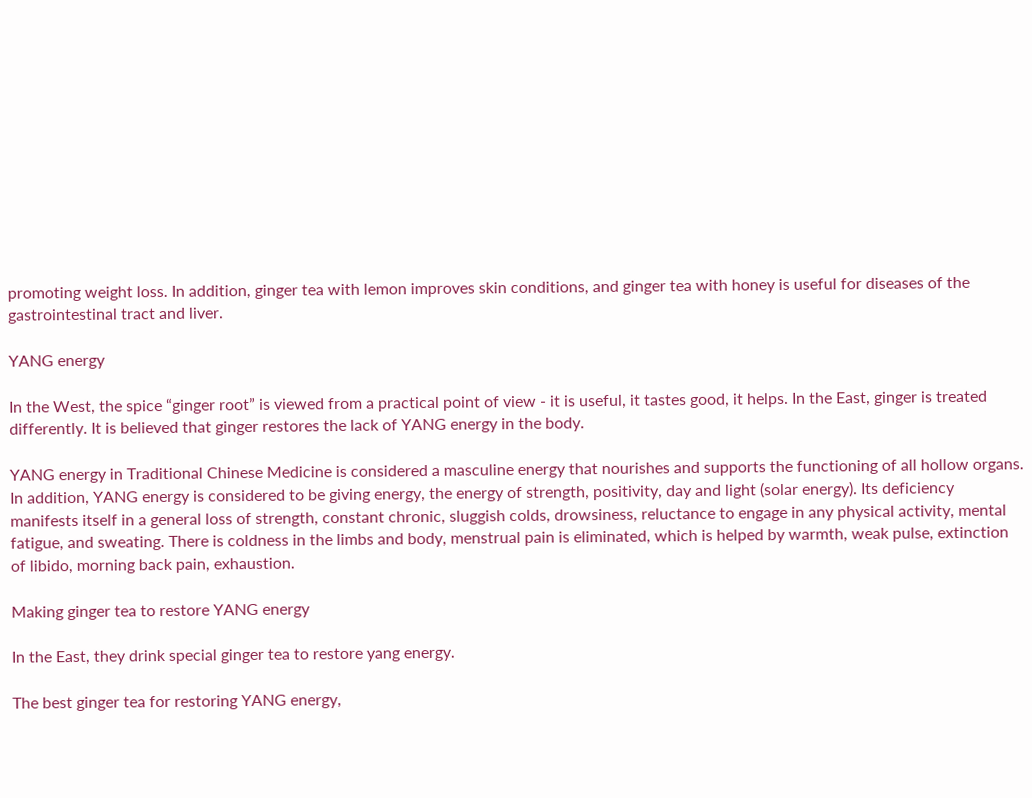promoting weight loss. In addition, ginger tea with lemon improves skin conditions, and ginger tea with honey is useful for diseases of the gastrointestinal tract and liver.

YANG energy

In the West, the spice “ginger root” is viewed from a practical point of view - it is useful, it tastes good, it helps. In the East, ginger is treated differently. It is believed that ginger restores the lack of YANG energy in the body.

YANG energy in Traditional Chinese Medicine is considered a masculine energy that nourishes and supports the functioning of all hollow organs. In addition, YANG energy is considered to be giving energy, the energy of strength, positivity, day and light (solar energy). Its deficiency manifests itself in a general loss of strength, constant chronic, sluggish colds, drowsiness, reluctance to engage in any physical activity, mental fatigue, and sweating. There is coldness in the limbs and body, menstrual pain is eliminated, which is helped by warmth, weak pulse, extinction of libido, morning back pain, exhaustion.

Making ginger tea to restore YANG energy

In the East, they drink special ginger tea to restore yang energy.

The best ginger tea for restoring YANG energy,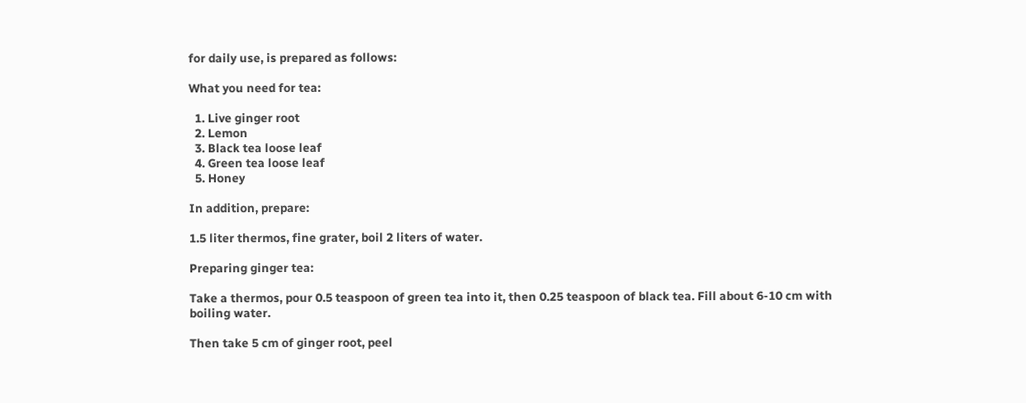for daily use, is prepared as follows:

What you need for tea:

  1. Live ginger root
  2. Lemon
  3. Black tea loose leaf
  4. Green tea loose leaf
  5. Honey

In addition, prepare:

1.5 liter thermos, fine grater, boil 2 liters of water.

Preparing ginger tea:

Take a thermos, pour 0.5 teaspoon of green tea into it, then 0.25 teaspoon of black tea. Fill about 6-10 cm with boiling water.

Then take 5 cm of ginger root, peel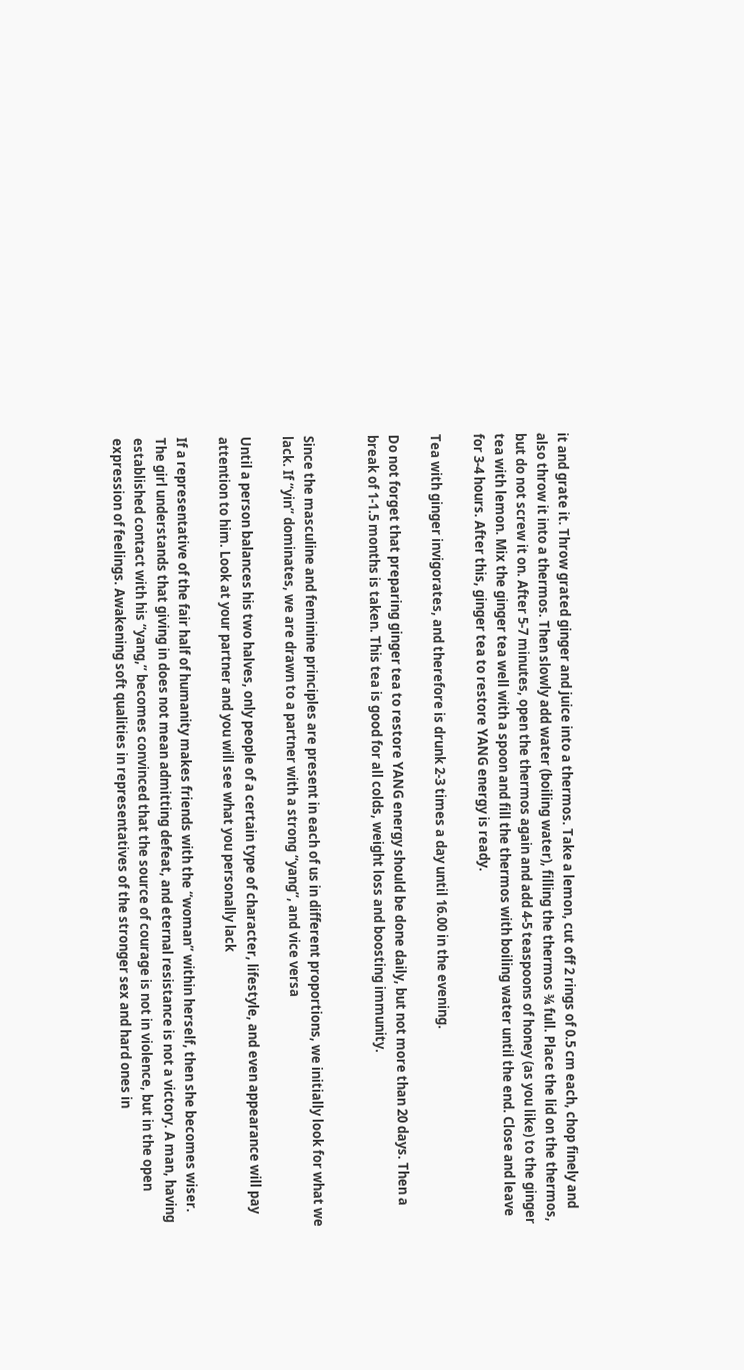it and grate it. Throw grated ginger and juice into a thermos. Take a lemon, cut off 2 rings of 0.5 cm each, chop finely and also throw it into a thermos. Then slowly add water (boiling water), filling the thermos ¾ full. Place the lid on the thermos, but do not screw it on. After 5-7 minutes, open the thermos again and add 4-5 teaspoons of honey (as you like) to the ginger tea with lemon. Mix the ginger tea well with a spoon and fill the thermos with boiling water until the end. Close and leave for 3-4 hours. After this, ginger tea to restore YANG energy is ready.

Tea with ginger invigorates, and therefore is drunk 2-3 times a day until 16.00 in the evening.

Do not forget that preparing ginger tea to restore YANG energy should be done daily, but not more than 20 days. Then a break of 1-1.5 months is taken. This tea is good for all colds, weight loss and boosting immunity.


Since the masculine and feminine principles are present in each of us in different proportions, we initially look for what we lack. If “yin” dominates, we are drawn to a partner with a strong “yang”, and vice versa

Until a person balances his two halves, only people of a certain type of character, lifestyle, and even appearance will pay attention to him. Look at your partner and you will see what you personally lack

If a representative of the fair half of humanity makes friends with the “woman” within herself, then she becomes wiser. The girl understands that giving in does not mean admitting defeat, and eternal resistance is not a victory. A man, having established contact with his “yang,” becomes convinced that the source of courage is not in violence, but in the open expression of feelings. Awakening soft qualities in representatives of the stronger sex and hard ones in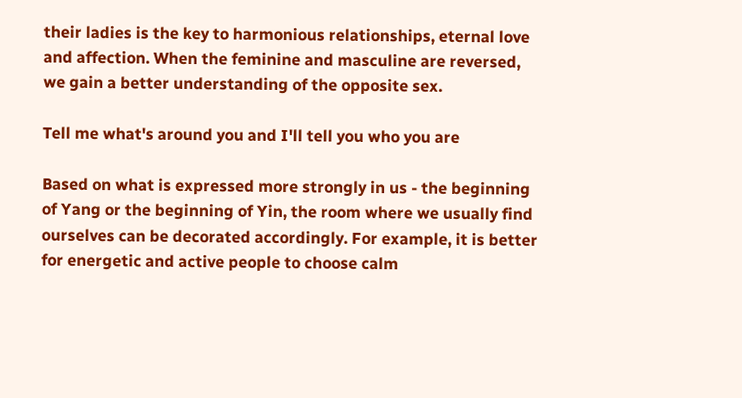their ladies is the key to harmonious relationships, eternal love and affection. When the feminine and masculine are reversed, we gain a better understanding of the opposite sex.

Tell me what's around you and I'll tell you who you are

Based on what is expressed more strongly in us - the beginning of Yang or the beginning of Yin, the room where we usually find ourselves can be decorated accordingly. For example, it is better for energetic and active people to choose calm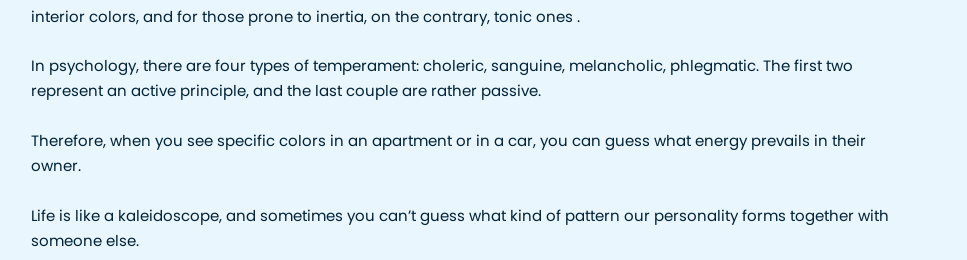interior colors, and for those prone to inertia, on the contrary, tonic ones .

In psychology, there are four types of temperament: choleric, sanguine, melancholic, phlegmatic. The first two represent an active principle, and the last couple are rather passive.

Therefore, when you see specific colors in an apartment or in a car, you can guess what energy prevails in their owner.

Life is like a kaleidoscope, and sometimes you can’t guess what kind of pattern our personality forms together with someone else.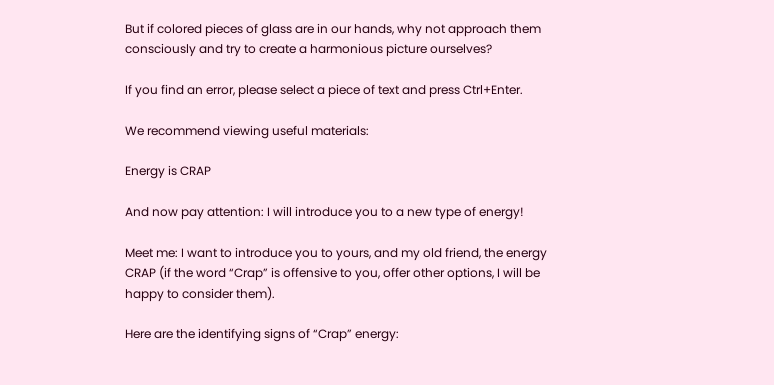But if colored pieces of glass are in our hands, why not approach them consciously and try to create a harmonious picture ourselves?

If you find an error, please select a piece of text and press Ctrl+Enter.

We recommend viewing useful materials:

Energy is CRAP

And now pay attention: I will introduce you to a new type of energy!

Meet me: I want to introduce you to yours, and my old friend, the energy CRAP (if the word “Crap” is offensive to you, offer other options, I will be happy to consider them).

Here are the identifying signs of “Crap” energy: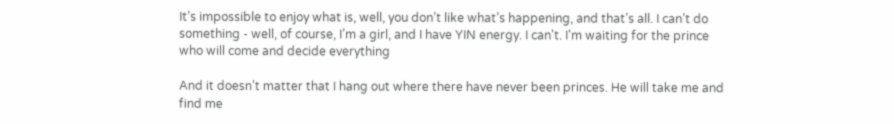It’s impossible to enjoy what is, well, you don’t like what’s happening, and that’s all. I can’t do something - well, of course, I’m a girl, and I have YIN energy. I can't. I'm waiting for the prince who will come and decide everything

And it doesn’t matter that I hang out where there have never been princes. He will take me and find me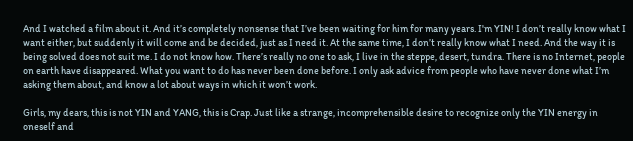And I watched a film about it. And it’s completely nonsense that I’ve been waiting for him for many years. I'm YIN! I don’t really know what I want either, but suddenly it will come and be decided, just as I need it. At the same time, I don’t really know what I need. And the way it is being solved does not suit me. I do not know how. There’s really no one to ask, I live in the steppe, desert, tundra. There is no Internet, people on earth have disappeared. What you want to do has never been done before. I only ask advice from people who have never done what I’m asking them about, and know a lot about ways in which it won’t work.

Girls, my dears, this is not YIN and YANG, this is Crap. Just like a strange, incomprehensible desire to recognize only the YIN energy in oneself and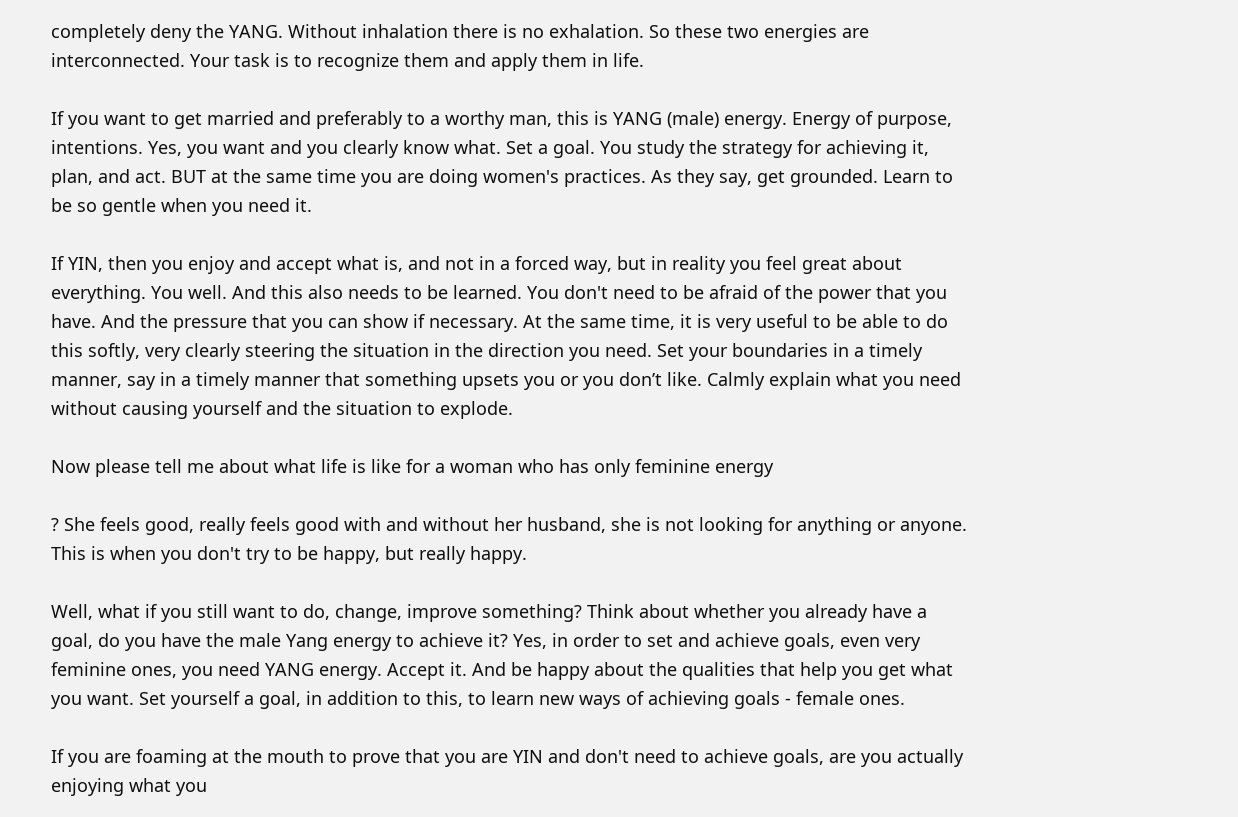completely deny the YANG. Without inhalation there is no exhalation. So these two energies are interconnected. Your task is to recognize them and apply them in life.

If you want to get married and preferably to a worthy man, this is YANG (male) energy. Energy of purpose, intentions. Yes, you want and you clearly know what. Set a goal. You study the strategy for achieving it, plan, and act. BUT at the same time you are doing women's practices. As they say, get grounded. Learn to be so gentle when you need it.

If YIN, then you enjoy and accept what is, and not in a forced way, but in reality you feel great about everything. You well. And this also needs to be learned. You don't need to be afraid of the power that you have. And the pressure that you can show if necessary. At the same time, it is very useful to be able to do this softly, very clearly steering the situation in the direction you need. Set your boundaries in a timely manner, say in a timely manner that something upsets you or you don’t like. Calmly explain what you need without causing yourself and the situation to explode.

Now please tell me about what life is like for a woman who has only feminine energy

? She feels good, really feels good with and without her husband, she is not looking for anything or anyone. This is when you don't try to be happy, but really happy.

Well, what if you still want to do, change, improve something? Think about whether you already have a goal, do you have the male Yang energy to achieve it? Yes, in order to set and achieve goals, even very feminine ones, you need YANG energy. Accept it. And be happy about the qualities that help you get what you want. Set yourself a goal, in addition to this, to learn new ways of achieving goals - female ones.

If you are foaming at the mouth to prove that you are YIN and don't need to achieve goals, are you actually enjoying what you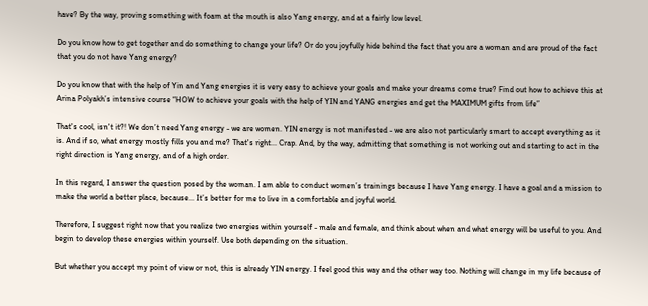have? By the way, proving something with foam at the mouth is also Yang energy, and at a fairly low level.

Do you know how to get together and do something to change your life? Or do you joyfully hide behind the fact that you are a woman and are proud of the fact that you do not have Yang energy?

Do you know that with the help of Yin and Yang energies it is very easy to achieve your goals and make your dreams come true? Find out how to achieve this at Arina Polyakh’s intensive course “HOW to achieve your goals with the help of YIN and YANG energies and get the MAXIMUM gifts from life”

That's cool, isn't it?! We don’t need Yang energy - we are women. YIN energy is not manifested - we are also not particularly smart to accept everything as it is. And if so, what energy mostly fills you and me? That's right... Crap. And, by the way, admitting that something is not working out and starting to act in the right direction is Yang energy, and of a high order.

In this regard, I answer the question posed by the woman. I am able to conduct women’s trainings because I have Yang energy. I have a goal and a mission to make the world a better place, because... It’s better for me to live in a comfortable and joyful world.

Therefore, I suggest right now that you realize two energies within yourself - male and female, and think about when and what energy will be useful to you. And begin to develop these energies within yourself. Use both depending on the situation.

But whether you accept my point of view or not, this is already YIN energy. I feel good this way and the other way too. Nothing will change in my life because of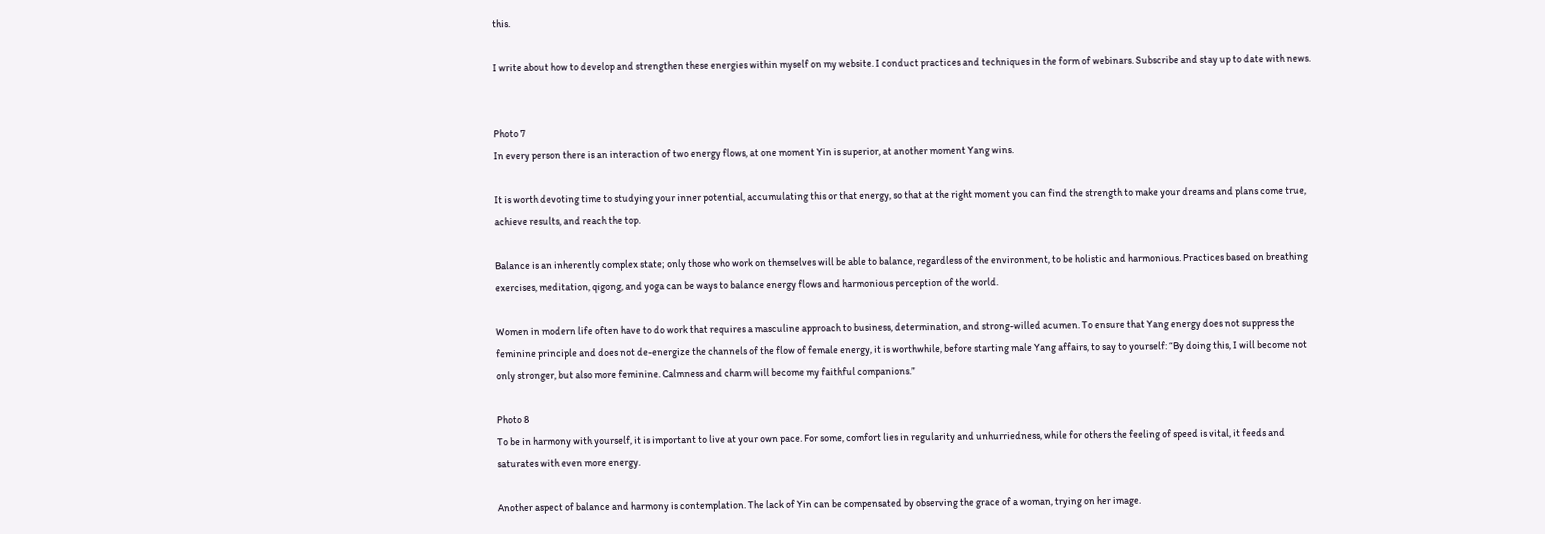this.

I write about how to develop and strengthen these energies within myself on my website. I conduct practices and techniques in the form of webinars. Subscribe and stay up to date with news.


Photo 7
In every person there is an interaction of two energy flows, at one moment Yin is superior, at another moment Yang wins.

It is worth devoting time to studying your inner potential, accumulating this or that energy, so that at the right moment you can find the strength to make your dreams and plans come true, achieve results, and reach the top.

Balance is an inherently complex state; only those who work on themselves will be able to balance, regardless of the environment, to be holistic and harmonious. Practices based on breathing exercises, meditation, qigong, and yoga can be ways to balance energy flows and harmonious perception of the world.

Women in modern life often have to do work that requires a masculine approach to business, determination, and strong-willed acumen. To ensure that Yang energy does not suppress the feminine principle and does not de-energize the channels of the flow of female energy, it is worthwhile, before starting male Yang affairs, to say to yourself: “By doing this, I will become not only stronger, but also more feminine. Calmness and charm will become my faithful companions.”

Photo 8
To be in harmony with yourself, it is important to live at your own pace. For some, comfort lies in regularity and unhurriedness, while for others the feeling of speed is vital, it feeds and saturates with even more energy.

Another aspect of balance and harmony is contemplation. The lack of Yin can be compensated by observing the grace of a woman, trying on her image.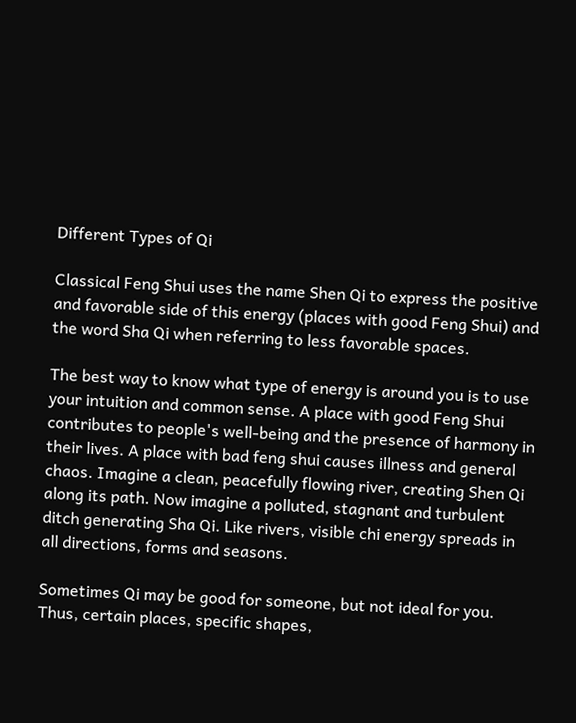Different Types of Qi

Classical Feng Shui uses the name Shen Qi to express the positive and favorable side of this energy (places with good Feng Shui) and the word Sha Qi when referring to less favorable spaces.

The best way to know what type of energy is around you is to use your intuition and common sense. A place with good Feng Shui contributes to people's well-being and the presence of harmony in their lives. A place with bad feng shui causes illness and general chaos. Imagine a clean, peacefully flowing river, creating Shen Qi along its path. Now imagine a polluted, stagnant and turbulent ditch generating Sha Qi. Like rivers, visible chi energy spreads in all directions, forms and seasons.

Sometimes Qi may be good for someone, but not ideal for you. Thus, certain places, specific shapes,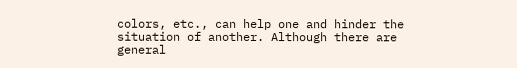colors, etc., can help one and hinder the situation of another. Although there are general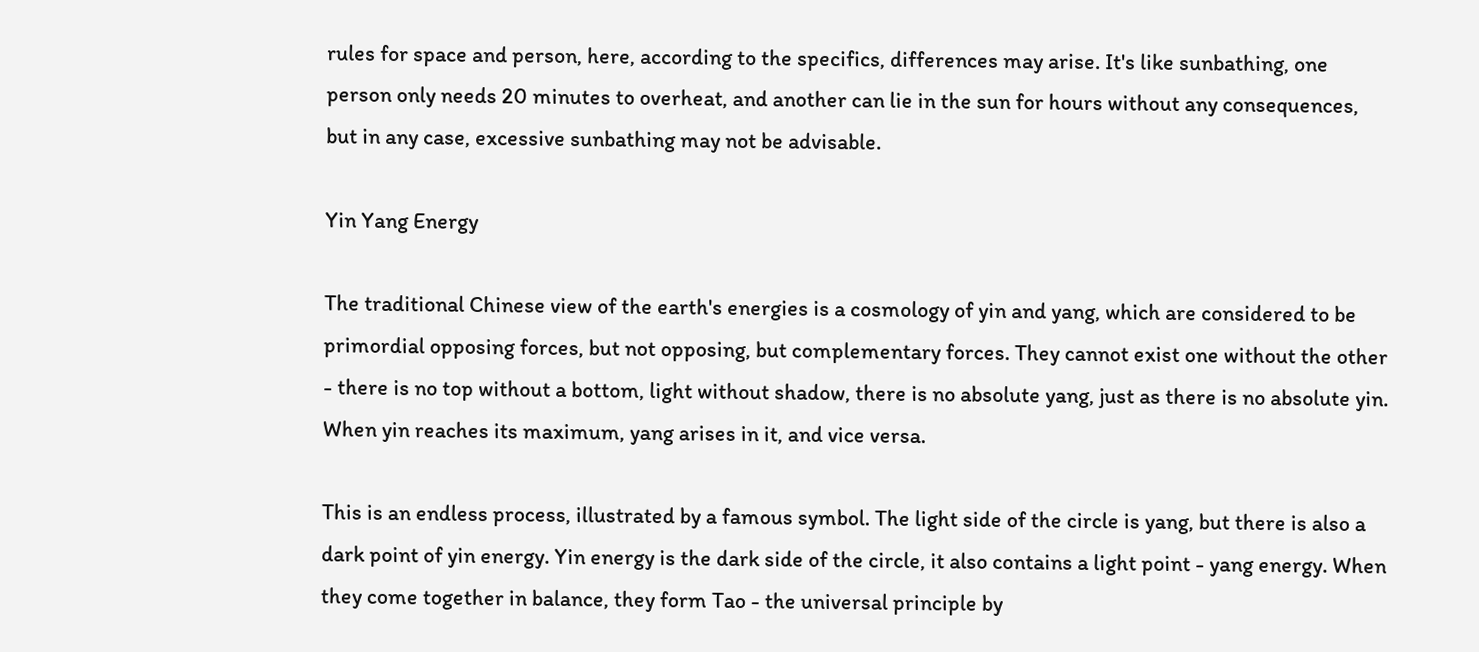rules for space and person, here, according to the specifics, differences may arise. It's like sunbathing, one person only needs 20 minutes to overheat, and another can lie in the sun for hours without any consequences, but in any case, excessive sunbathing may not be advisable.

Yin Yang Energy

The traditional Chinese view of the earth's energies is a cosmology of yin and yang, which are considered to be primordial opposing forces, but not opposing, but complementary forces. They cannot exist one without the other - there is no top without a bottom, light without shadow, there is no absolute yang, just as there is no absolute yin. When yin reaches its maximum, yang arises in it, and vice versa.

This is an endless process, illustrated by a famous symbol. The light side of the circle is yang, but there is also a dark point of yin energy. Yin energy is the dark side of the circle, it also contains a light point - yang energy. When they come together in balance, they form Tao - the universal principle by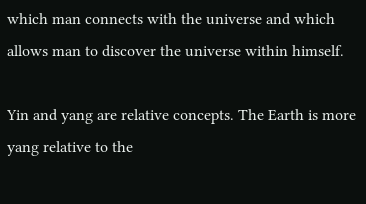which man connects with the universe and which allows man to discover the universe within himself.

Yin and yang are relative concepts. The Earth is more yang relative to the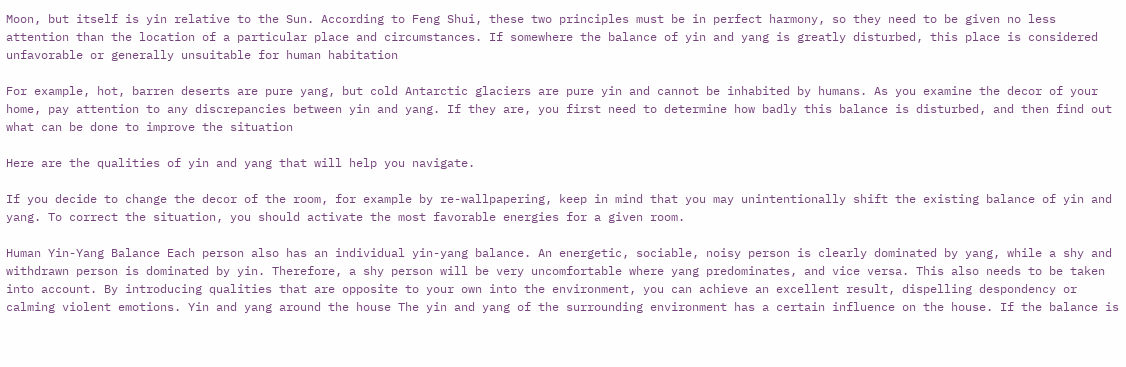Moon, but itself is yin relative to the Sun. According to Feng Shui, these two principles must be in perfect harmony, so they need to be given no less attention than the location of a particular place and circumstances. If somewhere the balance of yin and yang is greatly disturbed, this place is considered unfavorable or generally unsuitable for human habitation

For example, hot, barren deserts are pure yang, but cold Antarctic glaciers are pure yin and cannot be inhabited by humans. As you examine the decor of your home, pay attention to any discrepancies between yin and yang. If they are, you first need to determine how badly this balance is disturbed, and then find out what can be done to improve the situation

Here are the qualities of yin and yang that will help you navigate.

If you decide to change the decor of the room, for example by re-wallpapering, keep in mind that you may unintentionally shift the existing balance of yin and yang. To correct the situation, you should activate the most favorable energies for a given room.

Human Yin-Yang Balance Each person also has an individual yin-yang balance. An energetic, sociable, noisy person is clearly dominated by yang, while a shy and withdrawn person is dominated by yin. Therefore, a shy person will be very uncomfortable where yang predominates, and vice versa. This also needs to be taken into account. By introducing qualities that are opposite to your own into the environment, you can achieve an excellent result, dispelling despondency or calming violent emotions. Yin and yang around the house The yin and yang of the surrounding environment has a certain influence on the house. If the balance is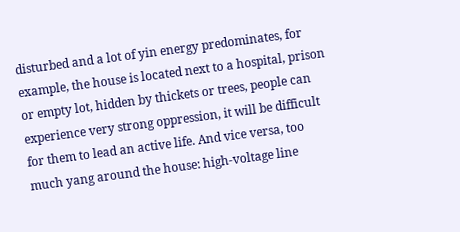disturbed and a lot of yin energy predominates, for example, the house is located next to a hospital, prison or empty lot, hidden by thickets or trees, people can experience very strong oppression, it will be difficult for them to lead an active life. And vice versa, too much yang around the house: high-voltage line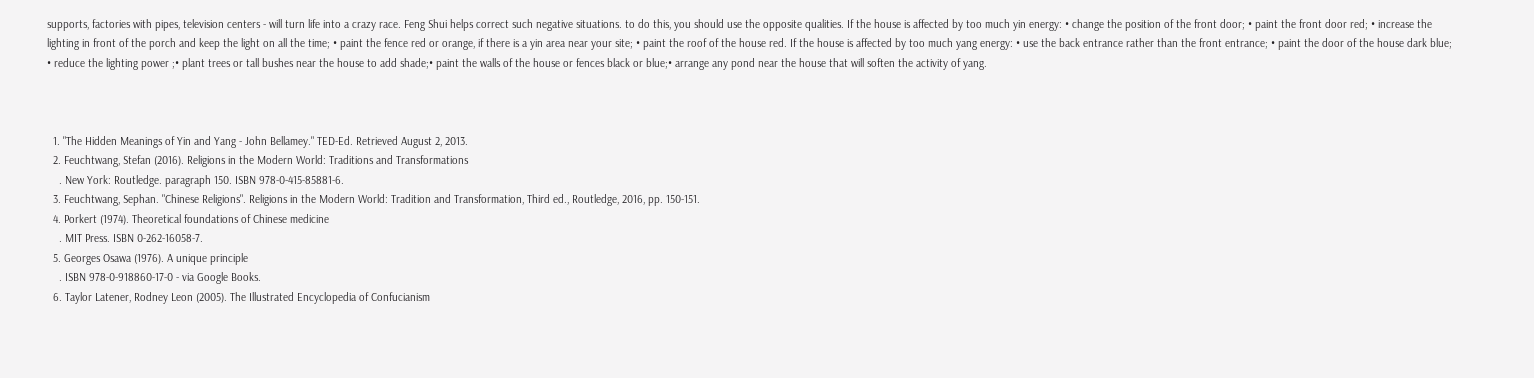supports, factories with pipes, television centers - will turn life into a crazy race. Feng Shui helps correct such negative situations. to do this, you should use the opposite qualities. If the house is affected by too much yin energy: • change the position of the front door; • paint the front door red; • increase the lighting in front of the porch and keep the light on all the time; • paint the fence red or orange, if there is a yin area near your site; • paint the roof of the house red. If the house is affected by too much yang energy: • use the back entrance rather than the front entrance; • paint the door of the house dark blue; • reduce the lighting power ;• plant trees or tall bushes near the house to add shade;• paint the walls of the house or fences black or blue;• arrange any pond near the house that will soften the activity of yang.



  1. "The Hidden Meanings of Yin and Yang - John Bellamey." TED-Ed. Retrieved August 2, 2013.
  2. Feuchtwang, Stefan (2016). Religions in the Modern World: Traditions and Transformations
    . New York: Routledge. paragraph 150. ISBN 978-0-415-85881-6.
  3. Feuchtwang, Sephan. "Chinese Religions". Religions in the Modern World: Tradition and Transformation, Third ed., Routledge, 2016, pp. 150-151.
  4. Porkert (1974). Theoretical foundations of Chinese medicine
    . MIT Press. ISBN 0-262-16058-7.
  5. Georges Osawa (1976). A unique principle
    . ISBN 978-0-918860-17-0 - via Google Books.
  6. Taylor Latener, Rodney Leon (2005). The Illustrated Encyclopedia of Confucianism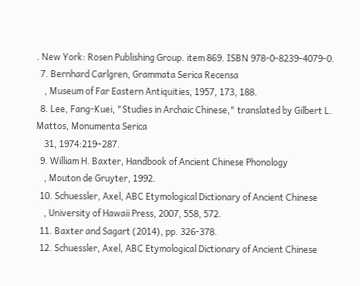. New York: Rosen Publishing Group. item 869. ISBN 978-0-8239-4079-0.
  7. Bernhard Carlgren, Grammata Serica Recensa
    , Museum of Far Eastern Antiquities, 1957, 173, 188.
  8. Lee, Fang-Kuei, "Studies in Archaic Chinese," translated by Gilbert L. Mattos, Monumenta Serica
    31, 1974:219–287.
  9. William H. Baxter, Handbook of Ancient Chinese Phonology
    , Mouton de Gruyter, 1992.
  10. Schuessler, Axel, ABC Etymological Dictionary of Ancient Chinese
    , University of Hawaii Press, 2007, 558, 572.
  11. Baxter and Sagart (2014), pp. 326-378.
  12. Schuessler, Axel, ABC Etymological Dictionary of Ancient Chinese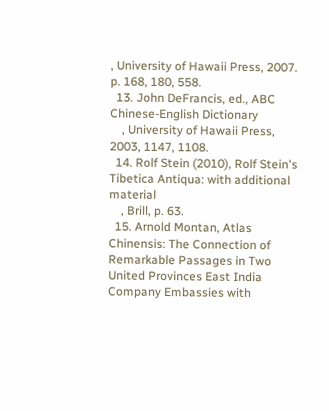, University of Hawaii Press, 2007. p. 168, 180, 558.
  13. John DeFrancis, ed., ABC Chinese-English Dictionary
    , University of Hawaii Press, 2003, 1147, 1108.
  14. Rolf Stein (2010), Rolf Stein's Tibetica Antiqua: with additional material
    , Brill, p. 63.
  15. Arnold Montan, Atlas Chinensis: The Connection of Remarkable Passages in Two United Provinces East India Company Embassies with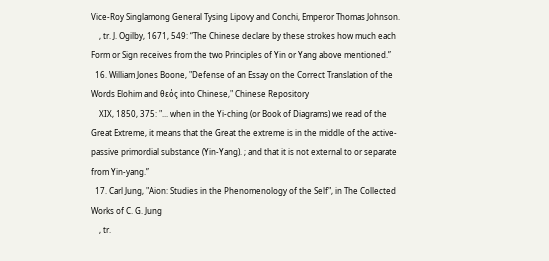Vice-Roy Singlamong General Tysing Lipovy and Conchi, Emperor Thomas Johnson.
    , tr. J. Ogilby, 1671, 549: “The Chinese declare by these strokes how much each Form or Sign receives from the two Principles of Yin or Yang above mentioned.”
  16. William Jones Boone, "Defense of an Essay on the Correct Translation of the Words Elohim and θεός into Chinese," Chinese Repository
    XIX, 1850, 375: "... when in the Yi-ching (or Book of Diagrams) we read of the Great Extreme, it means that the Great the extreme is in the middle of the active-passive primordial substance (Yin-Yang). ; and that it is not external to or separate from Yin-yang.”
  17. Carl Jung, "Aion: Studies in the Phenomenology of the Self", in The Collected Works of C. G. Jung
    , tr.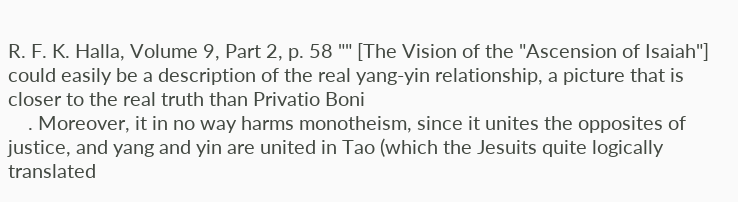R. F. K. Halla, Volume 9, Part 2, p. 58 "" [The Vision of the "Ascension of Isaiah"] could easily be a description of the real yang-yin relationship, a picture that is closer to the real truth than Privatio Boni
    . Moreover, it in no way harms monotheism, since it unites the opposites of justice, and yang and yin are united in Tao (which the Jesuits quite logically translated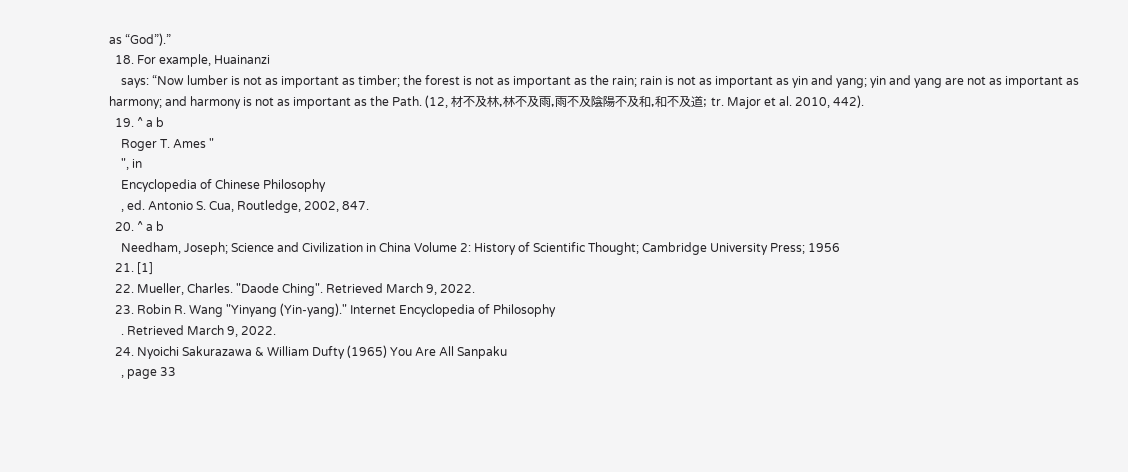as “God”).”
  18. For example, Huainanzi
    says: “Now lumber is not as important as timber; the forest is not as important as the rain; rain is not as important as yin and yang; yin and yang are not as important as harmony; and harmony is not as important as the Path. (12, 材不及林,林不及雨,雨不及陰陽不及和,和不及道; tr. Major et al. 2010, 442).
  19. ^ a b
    Roger T. Ames "
    ", in
    Encyclopedia of Chinese Philosophy
    , ed. Antonio S. Cua, Routledge, 2002, 847.
  20. ^ a b
    Needham, Joseph; Science and Civilization in China Volume 2: History of Scientific Thought; Cambridge University Press; 1956
  21. [1]
  22. Mueller, Charles. "Daode Ching". Retrieved March 9, 2022.
  23. Robin R. Wang "Yinyang (Yin-yang)." Internet Encyclopedia of Philosophy
    . Retrieved March 9, 2022.
  24. Nyoichi Sakurazawa & William Dufty (1965) You Are All Sanpaku
    , page 33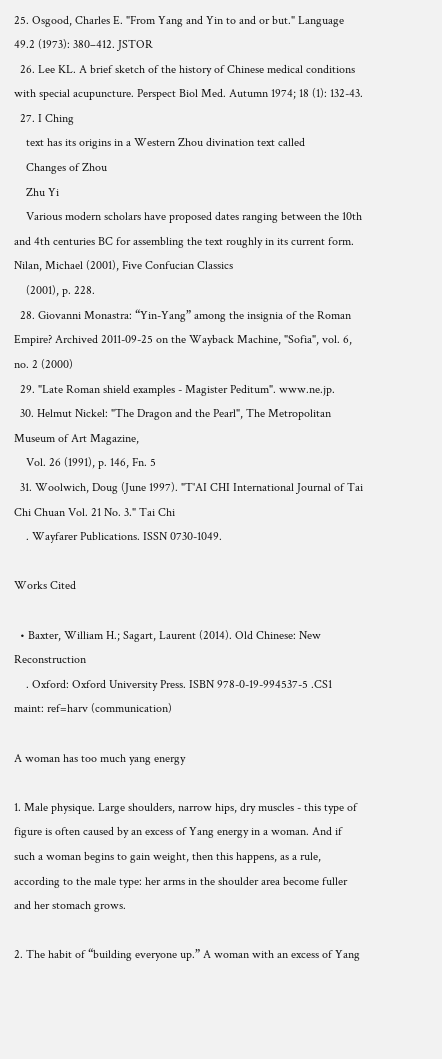25. Osgood, Charles E. "From Yang and Yin to and or but." Language 49.2 (1973): 380–412. JSTOR
  26. Lee KL. A brief sketch of the history of Chinese medical conditions with special acupuncture. Perspect Biol Med. Autumn 1974; 18 (1): 132-43.
  27. I Ching
    text has its origins in a Western Zhou divination text called
    Changes of Zhou
    Zhu Yi
    Various modern scholars have proposed dates ranging between the 10th and 4th centuries BC for assembling the text roughly in its current form. Nilan, Michael (2001), Five Confucian Classics
    (2001), p. 228.
  28. Giovanni Monastra: “Yin-Yang” among the insignia of the Roman Empire? Archived 2011-09-25 on the Wayback Machine, "Sofia", vol. 6, no. 2 (2000)
  29. "Late Roman shield examples - Magister Peditum". www.ne.jp.
  30. Helmut Nickel: "The Dragon and the Pearl", The Metropolitan Museum of Art Magazine,
    Vol. 26 (1991), p. 146, Fn. 5
  31. Woolwich, Doug (June 1997). "T'AI CHI International Journal of Tai Chi Chuan Vol. 21 No. 3." Tai Chi
    . Wayfarer Publications. ISSN 0730-1049.

Works Cited

  • Baxter, William H.; Sagart, Laurent (2014). Old Chinese: New Reconstruction
    . Oxford: Oxford University Press. ISBN 978-0-19-994537-5 .CS1 maint: ref=harv (communication)

A woman has too much yang energy

1. Male physique. Large shoulders, narrow hips, dry muscles - this type of figure is often caused by an excess of Yang energy in a woman. And if such a woman begins to gain weight, then this happens, as a rule, according to the male type: her arms in the shoulder area become fuller and her stomach grows.

2. The habit of “building everyone up.” A woman with an excess of Yang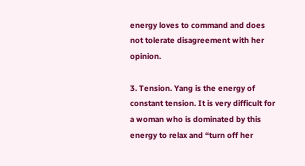energy loves to command and does not tolerate disagreement with her opinion.

3. Tension. Yang is the energy of constant tension. It is very difficult for a woman who is dominated by this energy to relax and “turn off her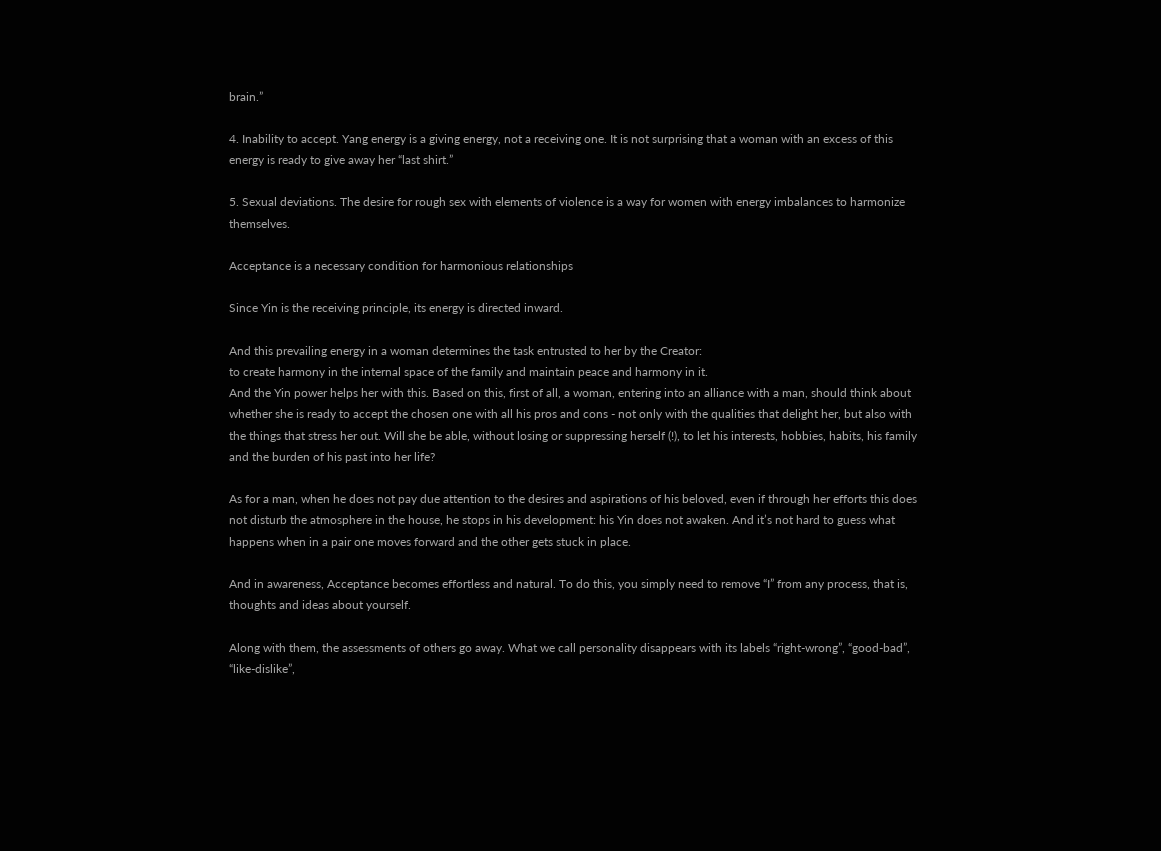brain.”

4. Inability to accept. Yang energy is a giving energy, not a receiving one. It is not surprising that a woman with an excess of this energy is ready to give away her “last shirt.”

5. Sexual deviations. The desire for rough sex with elements of violence is a way for women with energy imbalances to harmonize themselves.

Acceptance is a necessary condition for harmonious relationships

Since Yin is the receiving principle, its energy is directed inward.

And this prevailing energy in a woman determines the task entrusted to her by the Creator:
to create harmony in the internal space of the family and maintain peace and harmony in it.
And the Yin power helps her with this. Based on this, first of all, a woman, entering into an alliance with a man, should think about whether she is ready to accept the chosen one with all his pros and cons - not only with the qualities that delight her, but also with the things that stress her out. Will she be able, without losing or suppressing herself (!), to let his interests, hobbies, habits, his family and the burden of his past into her life?

As for a man, when he does not pay due attention to the desires and aspirations of his beloved, even if through her efforts this does not disturb the atmosphere in the house, he stops in his development: his Yin does not awaken. And it’s not hard to guess what happens when in a pair one moves forward and the other gets stuck in place.

And in awareness, Acceptance becomes effortless and natural. To do this, you simply need to remove “I” from any process, that is, thoughts and ideas about yourself.

Along with them, the assessments of others go away. What we call personality disappears with its labels “right-wrong”, “good-bad”, “like-dislike”,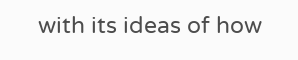with its ideas of how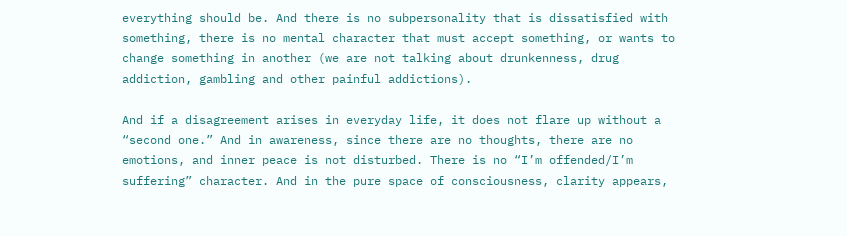everything should be. And there is no subpersonality that is dissatisfied with something, there is no mental character that must accept something, or wants to change something in another (we are not talking about drunkenness, drug addiction, gambling and other painful addictions).

And if a disagreement arises in everyday life, it does not flare up without a “second one.” And in awareness, since there are no thoughts, there are no emotions, and inner peace is not disturbed. There is no “I’m offended/I’m suffering” character. And in the pure space of consciousness, clarity appears,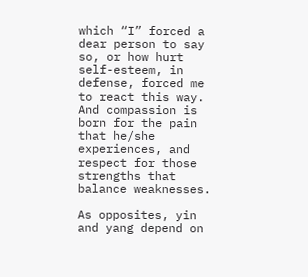which “I” forced a dear person to say so, or how hurt self-esteem, in defense, forced me to react this way. And compassion is born for the pain that he/she experiences, and respect for those strengths that balance weaknesses.

As opposites, yin and yang depend on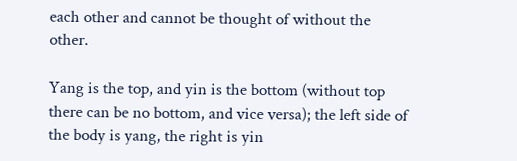each other and cannot be thought of without the other.

Yang is the top, and yin is the bottom (without top there can be no bottom, and vice versa); the left side of the body is yang, the right is yin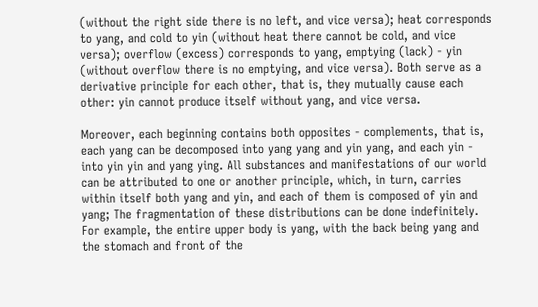(without the right side there is no left, and vice versa); heat corresponds to yang, and cold to yin (without heat there cannot be cold, and vice versa); overflow (excess) corresponds to yang, emptying (lack) - yin (without overflow there is no emptying, and vice versa). Both serve as a derivative principle for each other, that is, they mutually cause each other: yin cannot produce itself without yang, and vice versa.

Moreover, each beginning contains both opposites - complements, that is, each yang can be decomposed into yang yang and yin yang, and each yin - into yin yin and yang ying. All substances and manifestations of our world can be attributed to one or another principle, which, in turn, carries within itself both yang and yin, and each of them is composed of yin and yang; The fragmentation of these distributions can be done indefinitely. For example, the entire upper body is yang, with the back being yang and the stomach and front of the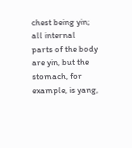chest being yin; all internal parts of the body are yin, but the stomach, for example, is yang,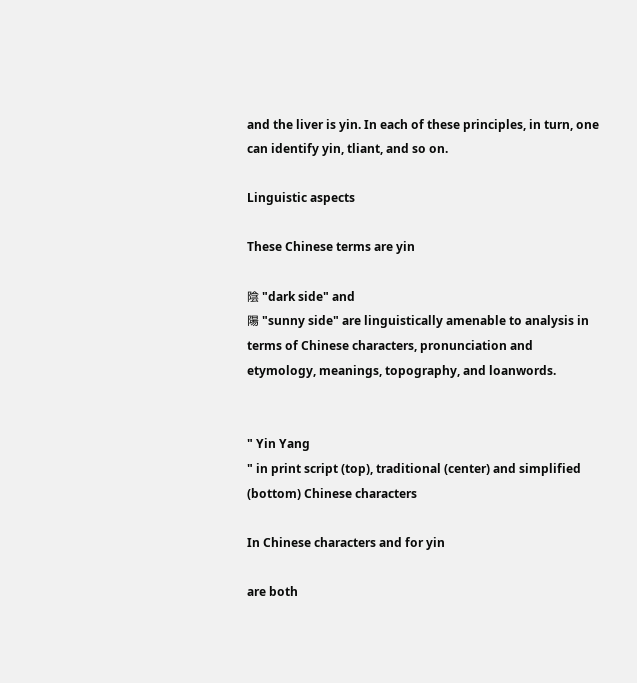and the liver is yin. In each of these principles, in turn, one can identify yin, tliant, and so on.

Linguistic aspects

These Chinese terms are yin

陰 "dark side" and
陽 "sunny side" are linguistically amenable to analysis in terms of Chinese characters, pronunciation and etymology, meanings, topography, and loanwords.


" Yin Yang
" in print script (top), traditional (center) and simplified (bottom) Chinese characters

In Chinese characters and for yin

are both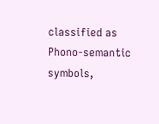classified as Phono-semantic symbols,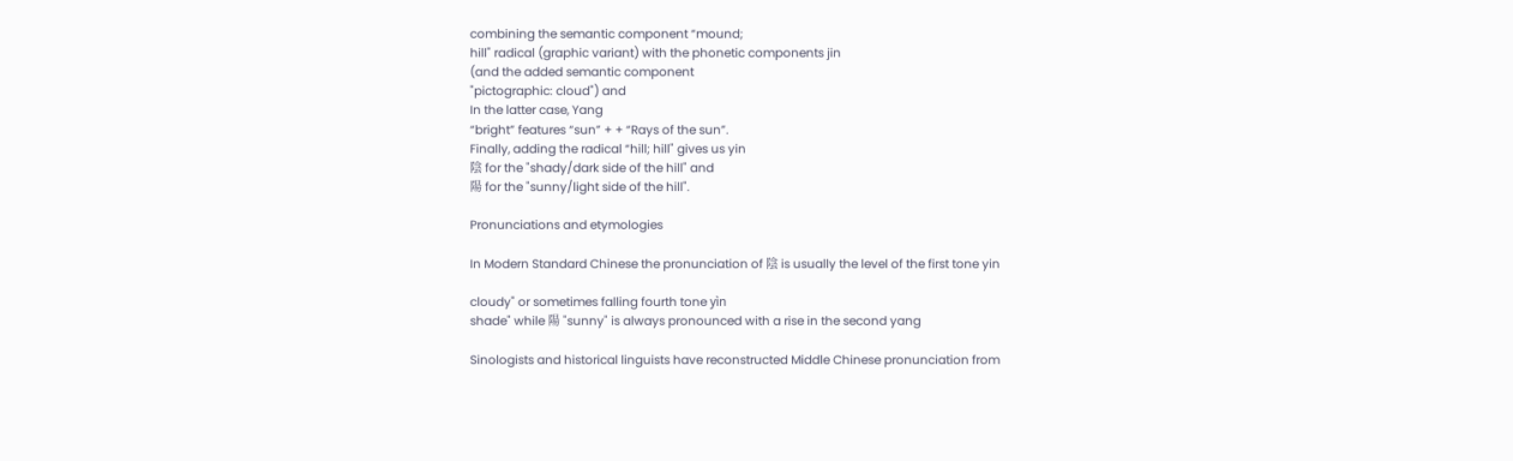combining the semantic component “mound;
hill" radical (graphic variant) with the phonetic components jin
(and the added semantic component
"pictographic: cloud") and
In the latter case, Yang
“bright” features “sun” + + “Rays of the sun”.
Finally, adding the radical “hill; hill" gives us yin
陰 for the "shady/dark side of the hill" and
陽 for the "sunny/light side of the hill".

Pronunciations and etymologies

In Modern Standard Chinese the pronunciation of 陰 is usually the level of the first tone yin

cloudy" or sometimes falling fourth tone yìn
shade" while 陽 "sunny" is always pronounced with a rise in the second yang

Sinologists and historical linguists have reconstructed Middle Chinese pronunciation from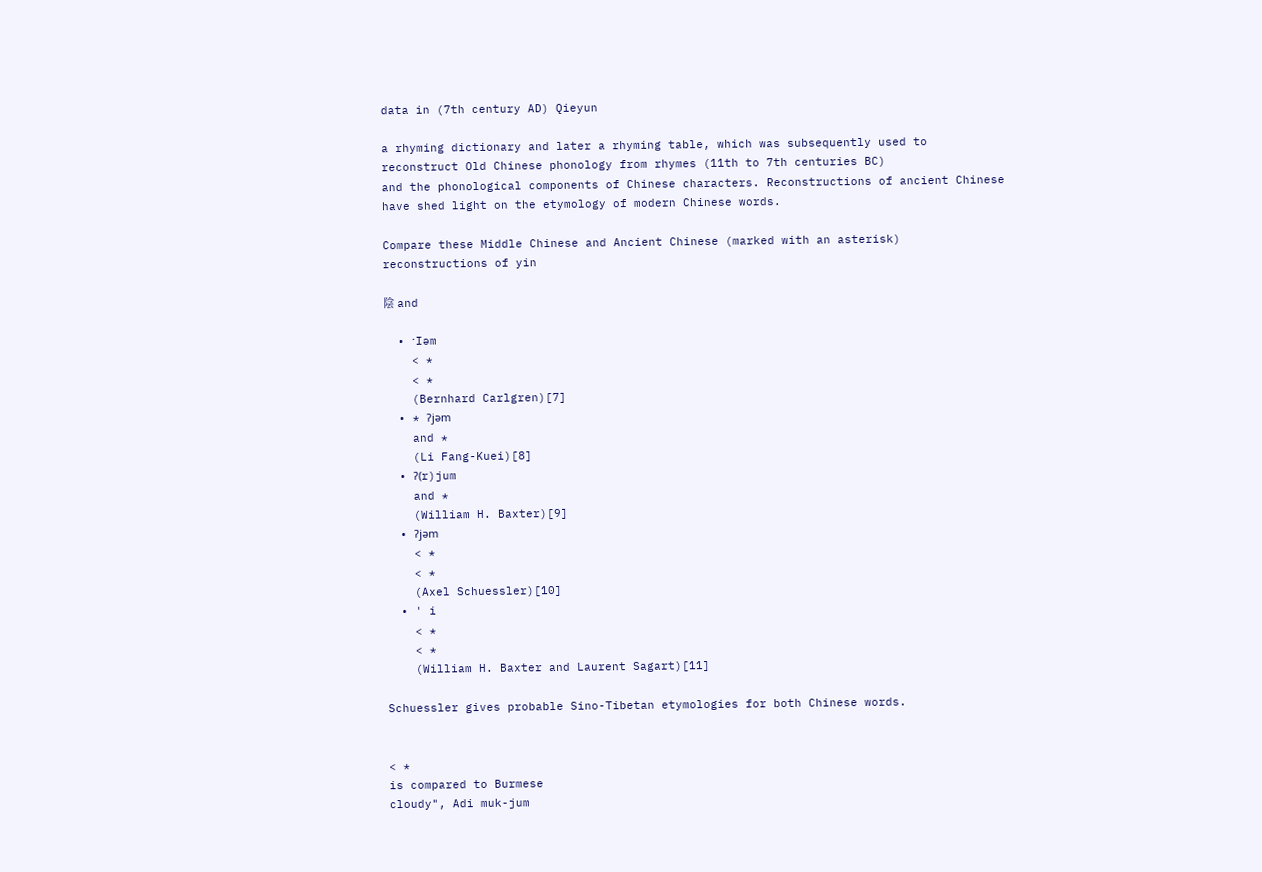data in (7th century AD) Qieyun

a rhyming dictionary and later a rhyming table, which was subsequently used to reconstruct Old Chinese phonology from rhymes (11th to 7th centuries BC)
and the phonological components of Chinese characters. Reconstructions of ancient Chinese have shed light on the etymology of modern Chinese words.

Compare these Middle Chinese and Ancient Chinese (marked with an asterisk) reconstructions of yin

陰 and

  • ˑIəm
    < *
    < *
    (Bernhard Carlgren)[7]
  • * ʔjəm
    and *
    (Li Fang-Kuei)[8]
  • ʔ(r)jum
    and *
    (William H. Baxter)[9]
  • ʔjəm
    < *
    < *
    (Axel Schuessler)[10]
  • ' i
    < *
    < *
    (William H. Baxter and Laurent Sagart)[11]

Schuessler gives probable Sino-Tibetan etymologies for both Chinese words.


< *
is compared to Burmese
cloudy", Adi muk-jum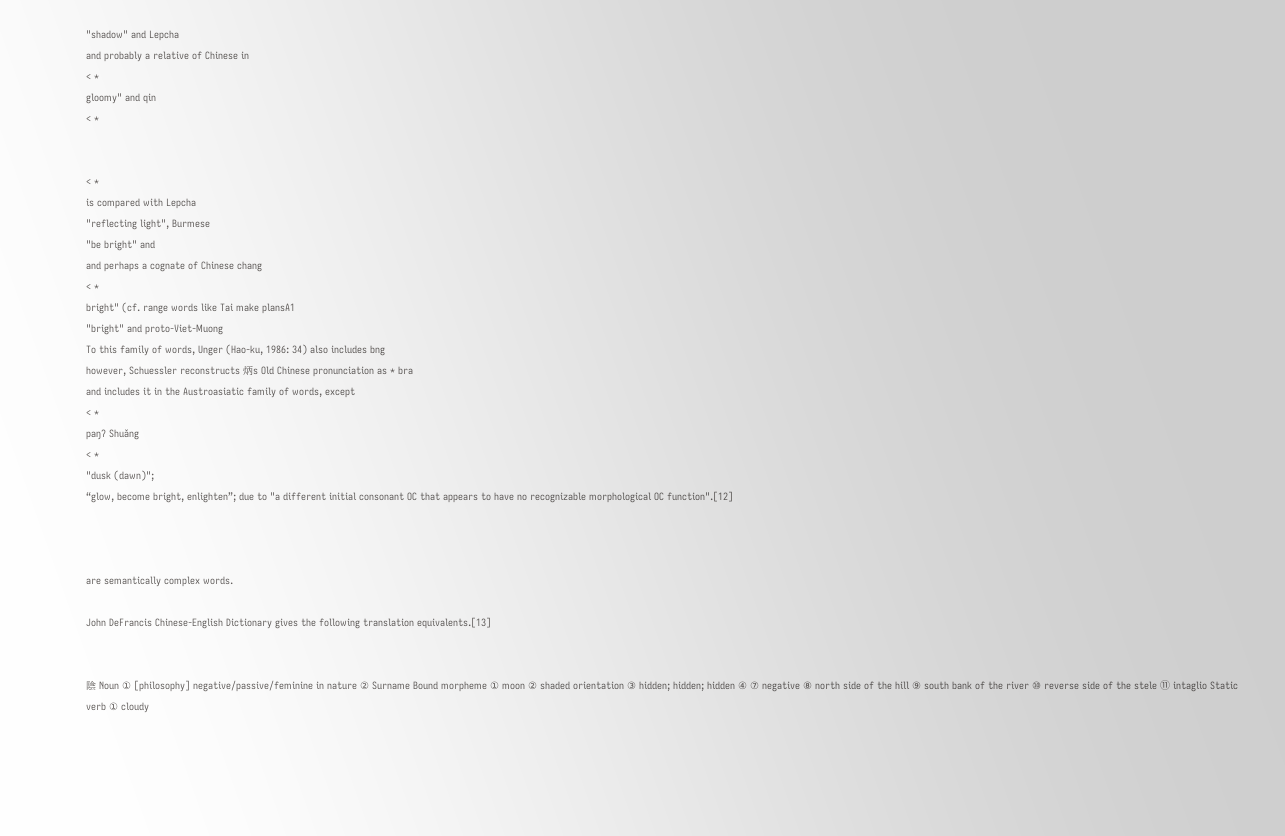"shadow" and Lepcha
and probably a relative of Chinese in
< *
gloomy" and qin
< *


< *
is compared with Lepcha
"reflecting light", Burmese
"be bright" and
and perhaps a cognate of Chinese chang
< *
bright" (cf. range words like Tai make plansA1
"bright" and proto-Viet-Muong
To this family of words, Unger (Hao-ku, 1986: 34) also includes bng
however, Schuessler reconstructs 炳s Old Chinese pronunciation as * bra
and includes it in the Austroasiatic family of words, except
< *
paŋʔ Shuǎng
< *
"dusk (dawn)";
“glow, become bright, enlighten”; due to "a different initial consonant OC that appears to have no recognizable morphological OC function".[12]



are semantically complex words.

John DeFrancis Chinese-English Dictionary gives the following translation equivalents.[13]


陰 Noun ① [philosophy] negative/passive/feminine in nature ② Surname Bound morpheme ① moon ② shaded orientation ③ hidden; hidden; hidden ④ ⑦ negative ⑧ north side of the hill ⑨ south bank of the river ⑩ reverse side of the stele ⑪ intaglio Static verb ① cloudy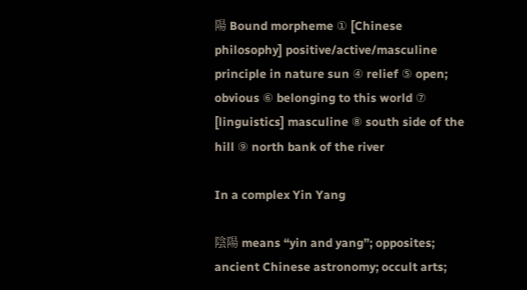陽 Bound morpheme ① [Chinese philosophy] positive/active/masculine principle in nature sun ④ relief ⑤ open; obvious ⑥ belonging to this world ⑦ [linguistics] masculine ⑧ south side of the hill ⑨ north bank of the river

In a complex Yin Yang

陰陽 means “yin and yang”; opposites; ancient Chinese astronomy; occult arts;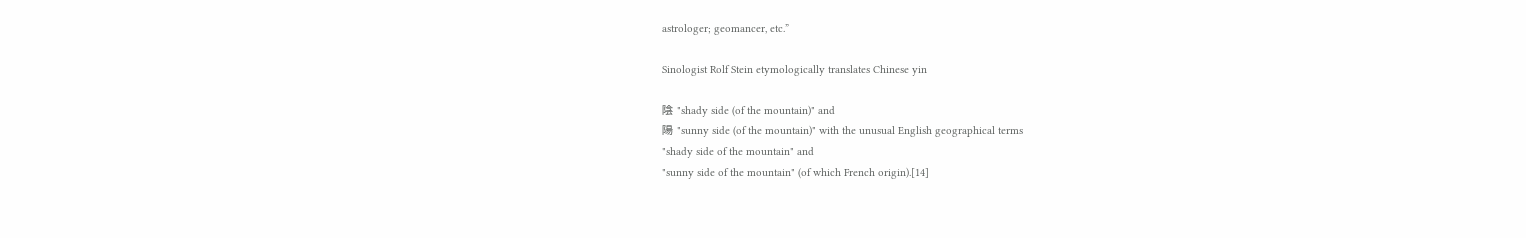astrologer; geomancer, etc.”

Sinologist Rolf Stein etymologically translates Chinese yin

陰 "shady side (of the mountain)" and
陽 "sunny side (of the mountain)" with the unusual English geographical terms
"shady side of the mountain" and
"sunny side of the mountain" (of which French origin).[14]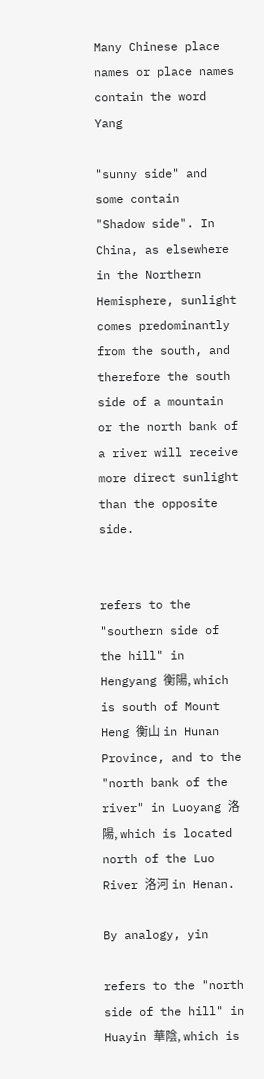Many Chinese place names or place names contain the word Yang

"sunny side" and some contain
"Shadow side". In China, as elsewhere in the Northern Hemisphere, sunlight comes predominantly from the south, and therefore the south side of a mountain or the north bank of a river will receive more direct sunlight than the opposite side.


refers to the "southern side of the hill" in Hengyang 衡陽, which is south of Mount Heng 衡山 in Hunan Province, and to the "north bank of the river" in Luoyang 洛陽, which is located north of the Luo River 洛河 in Henan.

By analogy, yin

refers to the "north side of the hill" in Huayin 華陰, which is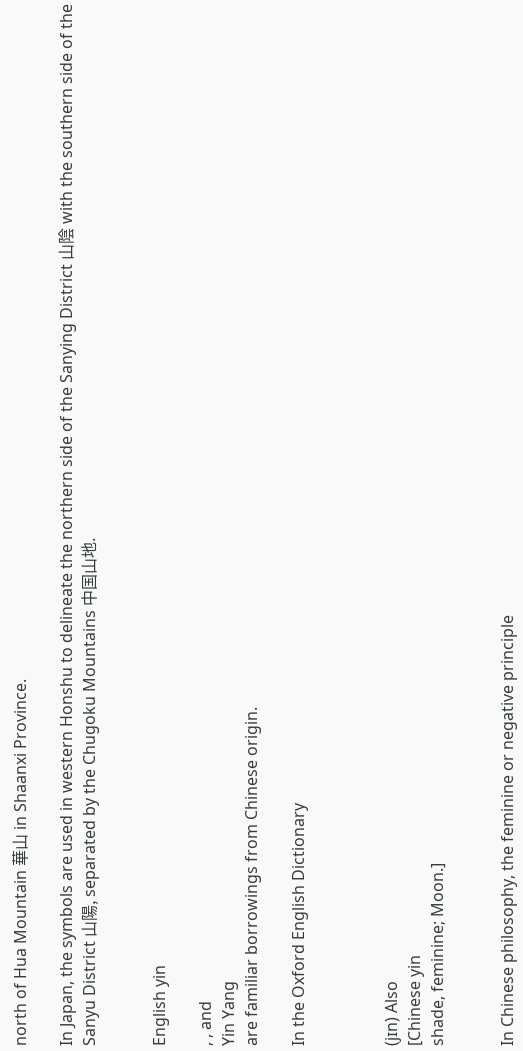north of Hua Mountain 華山 in Shaanxi Province.

In Japan, the symbols are used in western Honshu to delineate the northern side of the Sanying District 山陰 with the southern side of the Sanyu District 山陽, separated by the Chugoku Mountains 中国山地.


English yin

, , and
Yin Yang
are familiar borrowings from Chinese origin.

In the Oxford English Dictionary



(jɪn) Also
[Chinese yin
shade, feminine; Moon.]


In Chinese philosophy, the feminine or negative principle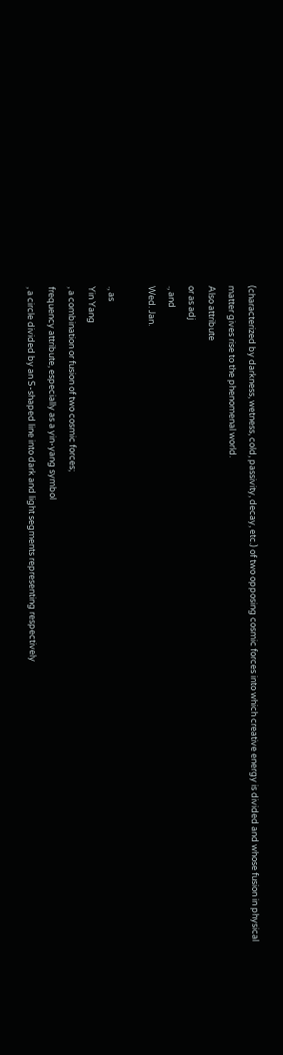(characterized by darkness, wetness, cold, passivity, decay, etc.) of two opposing cosmic forces into which creative energy is divided and whose fusion in physical matter gives rise to the phenomenal world.
Also attribute
or as adj
., and
Wed. Jan.

., as
Yin Yang
, a combination or fusion of two cosmic forces;
frequency attribute, especially as a yin-yang symbol
, a circle divided by an S-shaped line into dark and light segments representing respectively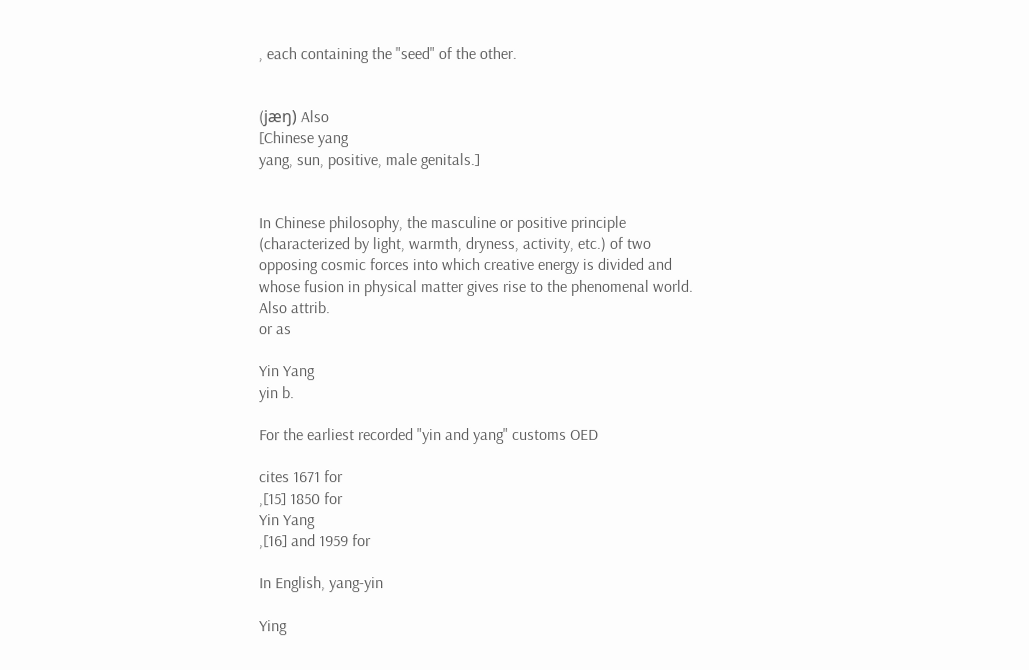, each containing the "seed" of the other.


(jæŋ) Also
[Chinese yang
yang, sun, positive, male genitals.]


In Chinese philosophy, the masculine or positive principle (characterized by light, warmth, dryness, activity, etc.) of two opposing cosmic forces into which creative energy is divided and whose fusion in physical matter gives rise to the phenomenal world.
Also attrib.
or as

Yin Yang
yin b.

For the earliest recorded "yin and yang" customs OED

cites 1671 for
,[15] 1850 for
Yin Yang
,[16] and 1959 for

In English, yang-yin

Ying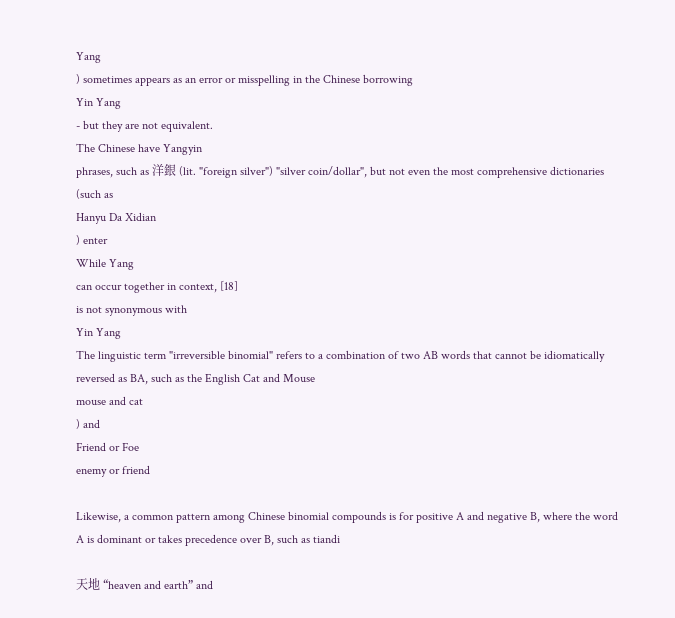Yang
) sometimes appears as an error or misspelling in the Chinese borrowing
Yin Yang
- but they are not equivalent.
The Chinese have Yangyin
phrases, such as 洋銀 (lit. "foreign silver") "silver coin/dollar", but not even the most comprehensive dictionaries (such as
Hanyu Da Xidian
) enter
While Yang
can occur together in context, [18]
is not synonymous with
Yin Yang
The linguistic term "irreversible binomial" refers to a combination of two AB words that cannot be idiomatically reversed as BA, such as the English Cat and Mouse
mouse and cat
) and
Friend or Foe
enemy or friend

Likewise, a common pattern among Chinese binomial compounds is for positive A and negative B, where the word A is dominant or takes precedence over B, such as tiandi

天地 “heaven and earth” and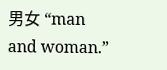男女 “man and woman.”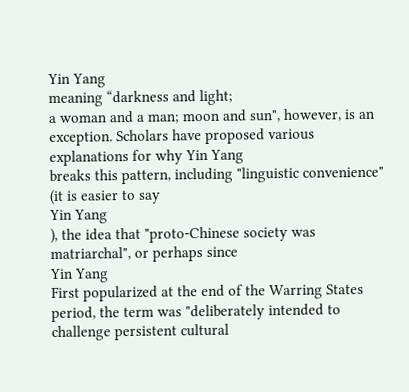Yin Yang
meaning “darkness and light;
a woman and a man; moon and sun", however, is an exception. Scholars have proposed various explanations for why Yin Yang
breaks this pattern, including "linguistic convenience" (it is easier to say
Yin Yang
), the idea that "proto-Chinese society was matriarchal", or perhaps since
Yin Yang
First popularized at the end of the Warring States period, the term was "deliberately intended to challenge persistent cultural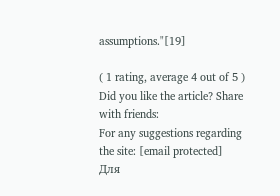assumptions."[19]

( 1 rating, average 4 out of 5 )
Did you like the article? Share with friends:
For any suggestions regarding the site: [email protected]
Для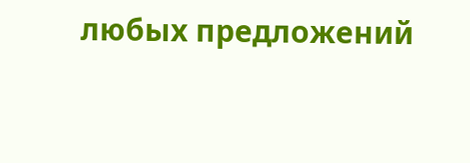любых предложений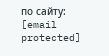по сайту: [email protected]